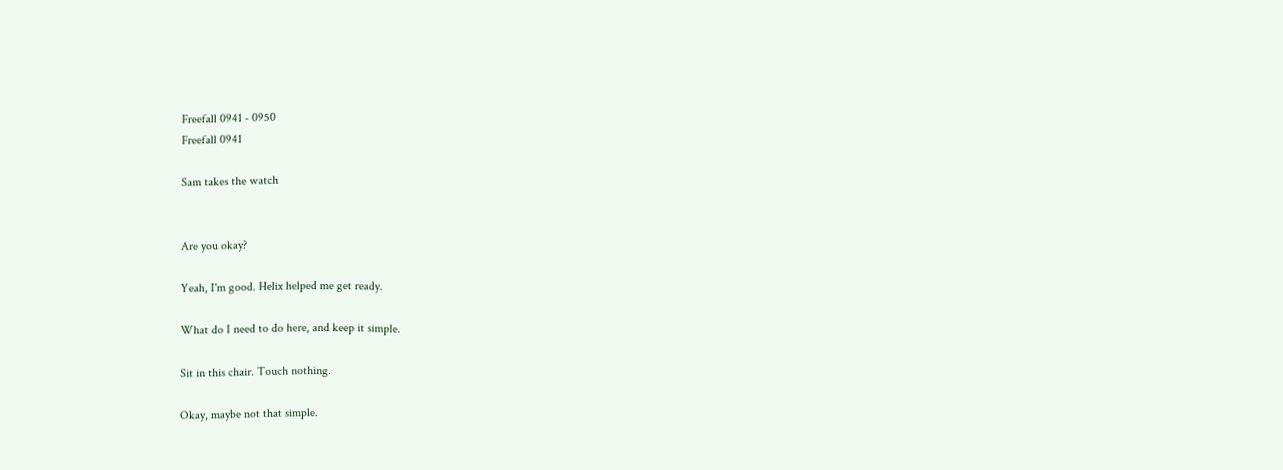Freefall 0941 - 0950
Freefall 0941

Sam takes the watch


Are you okay?

Yeah, I'm good. Helix helped me get ready.

What do I need to do here, and keep it simple.

Sit in this chair. Touch nothing.

Okay, maybe not that simple.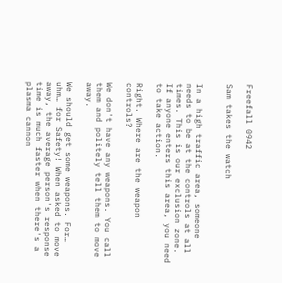Freefall 0942

Sam takes the watch


In a high traffic area, someone needs to be at the controls at all times. This is our exclusion zone. If anyone enters this area, you need to take action.

Right. Where are the weapon controls?

We don't have any weapons. You call them and politely tell them to move away.

We should get some weapons. For… uhm… for Safety! When asked to move away, the average person's response time is much faster when there's a plasma cannon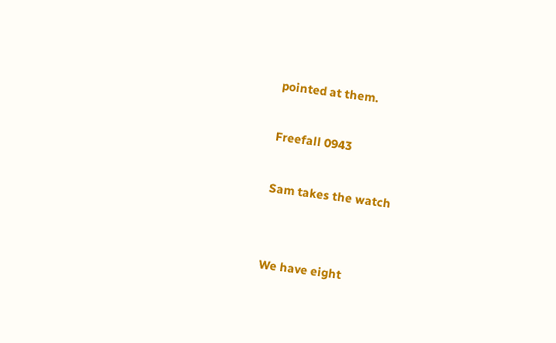pointed at them.

Freefall 0943

Sam takes the watch


We have eight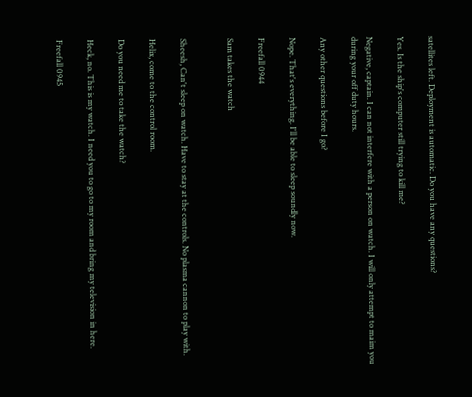satellites left. Deployment is automatic. Do you have any questions?

Yes. Is the ship's computer still trying to kill me?

Negative, captain. I can not interfere with a person on watch. I will only attempt to maim you during your off duty hours.

Any other questions before I go?

Nope. That's everything. I'll be able to sleep soundly now.

Freefall 0944

Sam takes the watch


Sheesh, Can't sleep on watch. Have to stay at the controls. No plasma cannon to play with.

Helix, come to the control room.

Do you need me to take the watch?

Heck, no. This is my watch. I need you to go to my room and bring my television in here.

Freefall 0945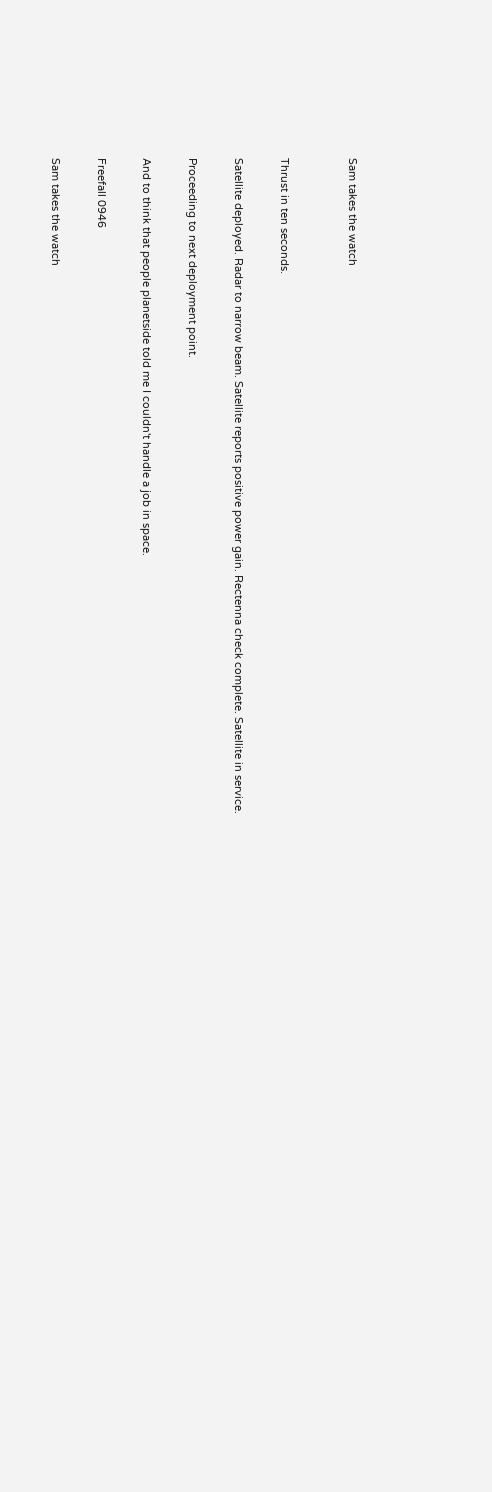Sam takes the watch


Thrust in ten seconds.

Satellite deployed. Radar to narrow beam. Satellite reports positive power gain. Rectenna check complete. Satellite in service.

Proceeding to next deployment point.

And to think that people planetside told me I couldn't handle a job in space.

Freefall 0946

Sam takes the watch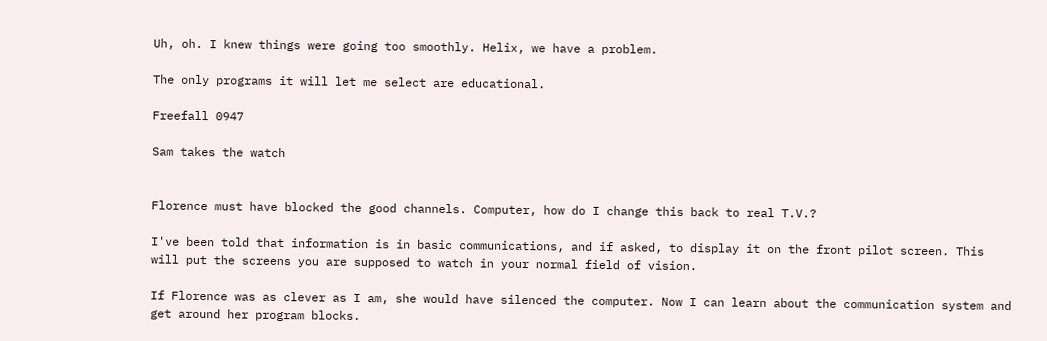Uh, oh. I knew things were going too smoothly. Helix, we have a problem.

The only programs it will let me select are educational.

Freefall 0947

Sam takes the watch


Florence must have blocked the good channels. Computer, how do I change this back to real T.V.?

I've been told that information is in basic communications, and if asked, to display it on the front pilot screen. This will put the screens you are supposed to watch in your normal field of vision.

If Florence was as clever as I am, she would have silenced the computer. Now I can learn about the communication system and get around her program blocks.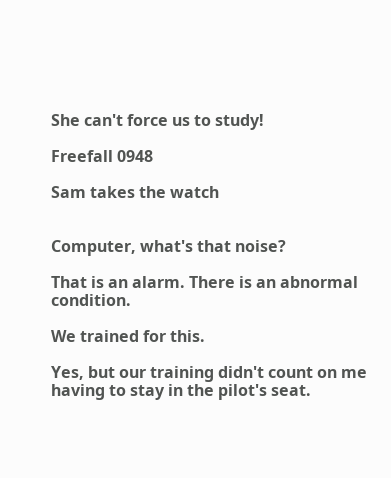She can't force us to study!

Freefall 0948

Sam takes the watch


Computer, what's that noise?

That is an alarm. There is an abnormal condition.

We trained for this.

Yes, but our training didn't count on me having to stay in the pilot's seat.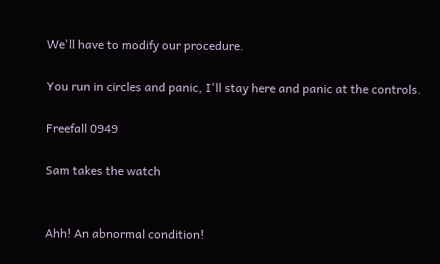We'll have to modify our procedure.

You run in circles and panic, I'll stay here and panic at the controls.

Freefall 0949

Sam takes the watch


Ahh! An abnormal condition!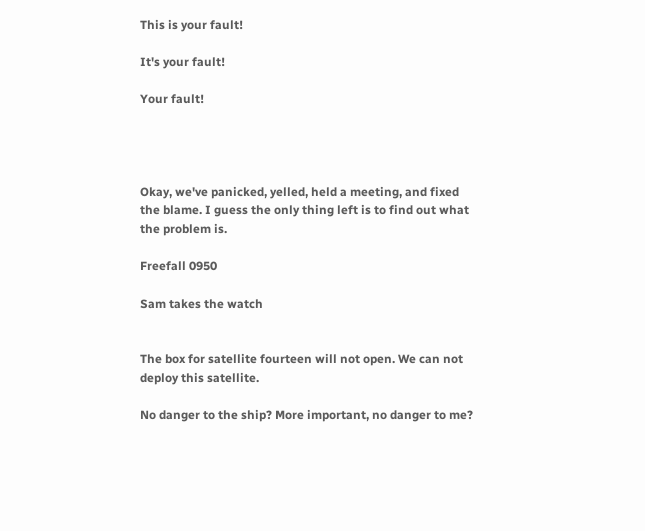This is your fault!

It's your fault!

Your fault!




Okay, we've panicked, yelled, held a meeting, and fixed the blame. I guess the only thing left is to find out what the problem is.

Freefall 0950

Sam takes the watch


The box for satellite fourteen will not open. We can not deploy this satellite.

No danger to the ship? More important, no danger to me?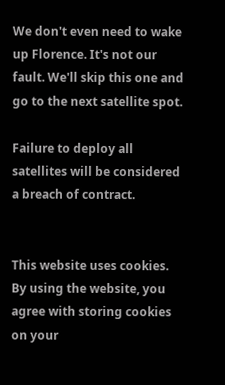We don't even need to wake up Florence. It's not our fault. We'll skip this one and go to the next satellite spot.

Failure to deploy all satellites will be considered a breach of contract.


This website uses cookies. By using the website, you agree with storing cookies on your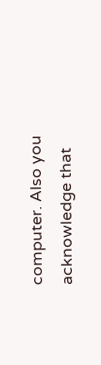computer. Also you acknowledge that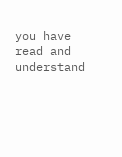you have read and understand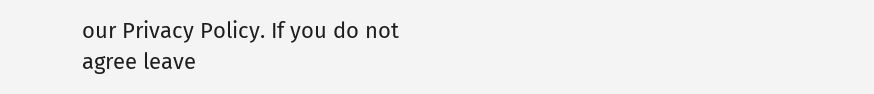our Privacy Policy. If you do not agree leave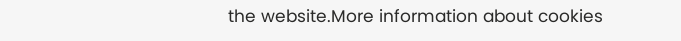the website.More information about cookies